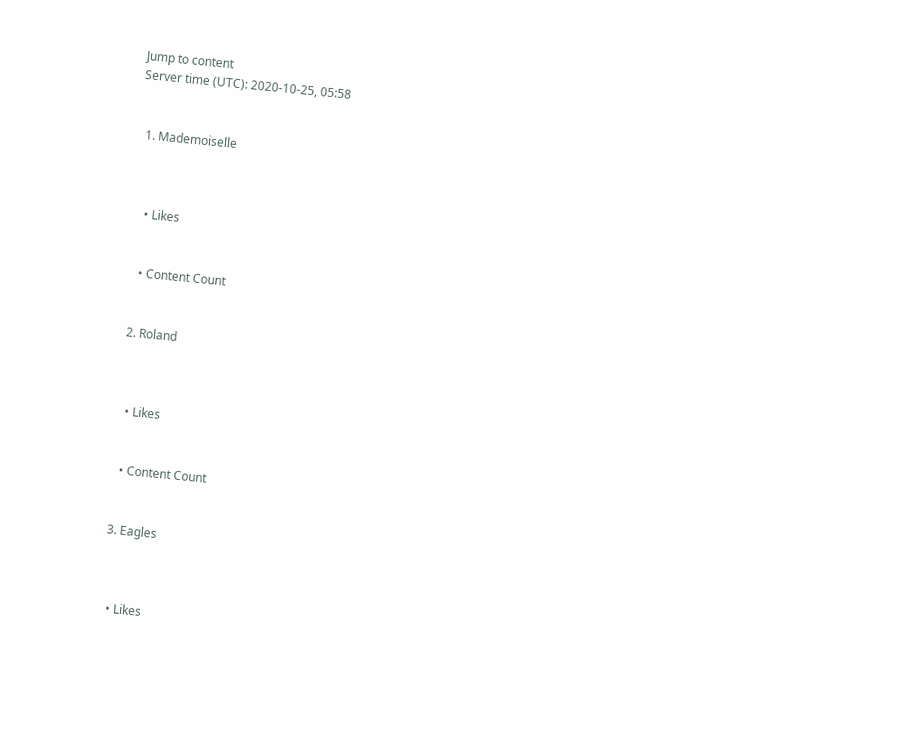Jump to content
Server time (UTC): 2020-10-25, 05:58


  1. Mademoiselle



    • Likes


    • Content Count


  2. Roland



    • Likes


    • Content Count


  3. Eagles



    • Likes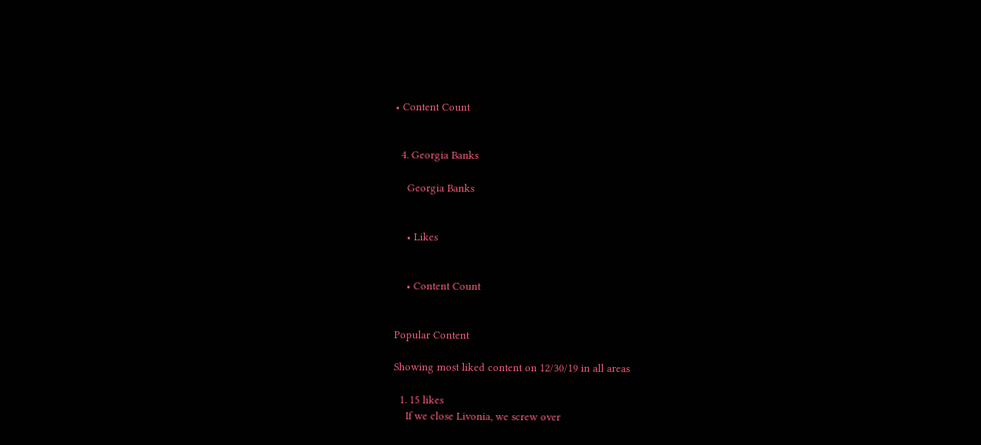• Content Count


  4. Georgia Banks

    Georgia Banks


    • Likes


    • Content Count


Popular Content

Showing most liked content on 12/30/19 in all areas

  1. 15 likes
    If we close Livonia, we screw over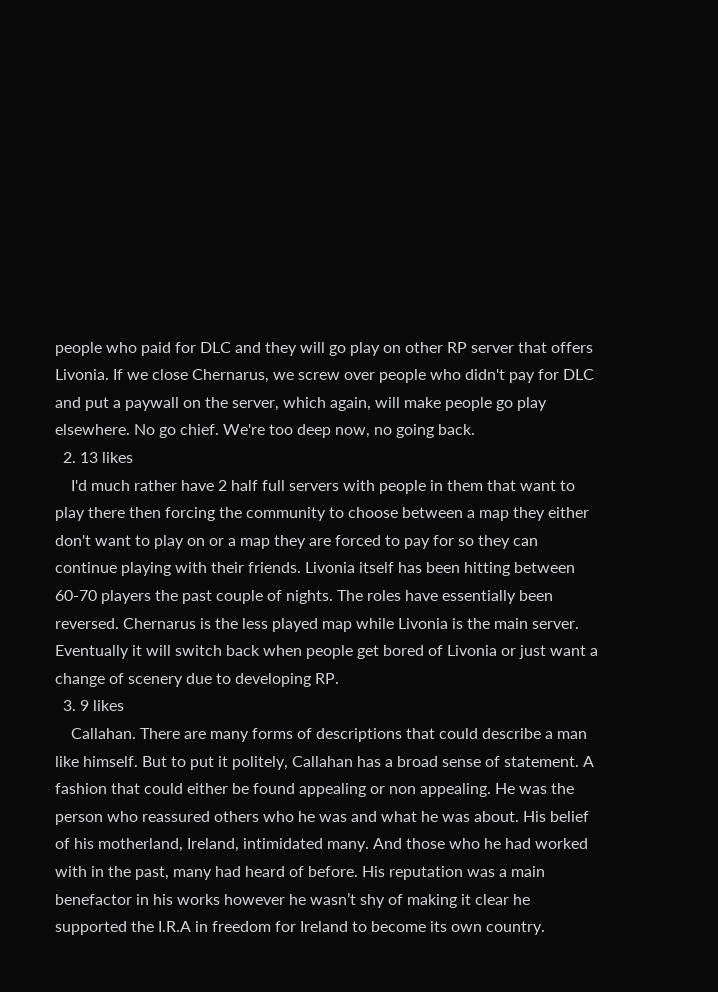people who paid for DLC and they will go play on other RP server that offers Livonia. If we close Chernarus, we screw over people who didn't pay for DLC and put a paywall on the server, which again, will make people go play elsewhere. No go chief. We're too deep now, no going back.
  2. 13 likes
    I'd much rather have 2 half full servers with people in them that want to play there then forcing the community to choose between a map they either don't want to play on or a map they are forced to pay for so they can continue playing with their friends. Livonia itself has been hitting between 60-70 players the past couple of nights. The roles have essentially been reversed. Chernarus is the less played map while Livonia is the main server. Eventually it will switch back when people get bored of Livonia or just want a change of scenery due to developing RP.
  3. 9 likes
    Callahan. There are many forms of descriptions that could describe a man like himself. But to put it politely, Callahan has a broad sense of statement. A fashion that could either be found appealing or non appealing. He was the person who reassured others who he was and what he was about. His belief of his motherland, Ireland, intimidated many. And those who he had worked with in the past, many had heard of before. His reputation was a main benefactor in his works however he wasn’t shy of making it clear he supported the I.R.A in freedom for Ireland to become its own country.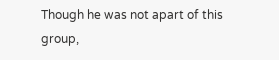Though he was not apart of this group,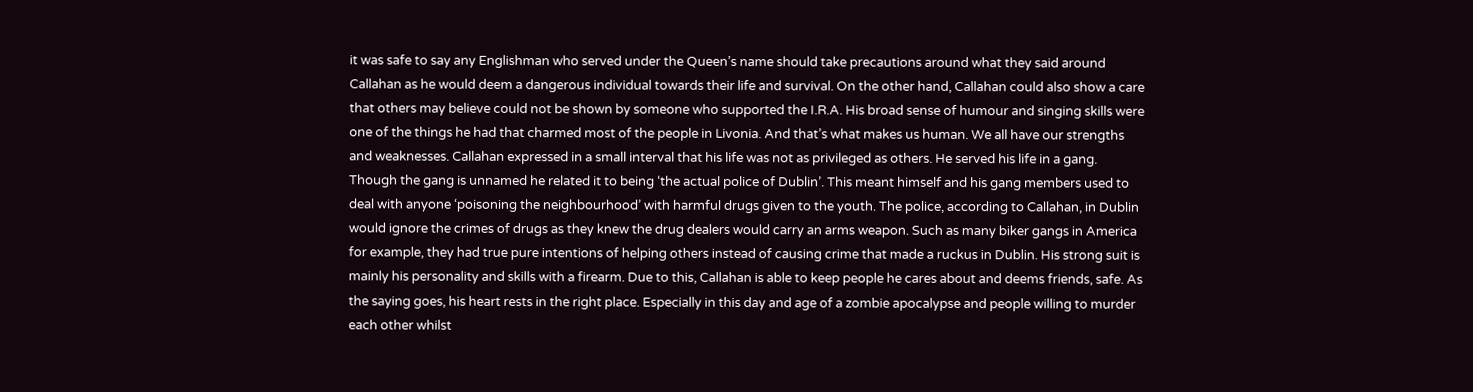it was safe to say any Englishman who served under the Queen’s name should take precautions around what they said around Callahan as he would deem a dangerous individual towards their life and survival. On the other hand, Callahan could also show a care that others may believe could not be shown by someone who supported the I.R.A. His broad sense of humour and singing skills were one of the things he had that charmed most of the people in Livonia. And that’s what makes us human. We all have our strengths and weaknesses. Callahan expressed in a small interval that his life was not as privileged as others. He served his life in a gang. Though the gang is unnamed he related it to being ‘the actual police of Dublin’. This meant himself and his gang members used to deal with anyone ‘poisoning the neighbourhood’ with harmful drugs given to the youth. The police, according to Callahan, in Dublin would ignore the crimes of drugs as they knew the drug dealers would carry an arms weapon. Such as many biker gangs in America for example, they had true pure intentions of helping others instead of causing crime that made a ruckus in Dublin. His strong suit is mainly his personality and skills with a firearm. Due to this, Callahan is able to keep people he cares about and deems friends, safe. As the saying goes, his heart rests in the right place. Especially in this day and age of a zombie apocalypse and people willing to murder each other whilst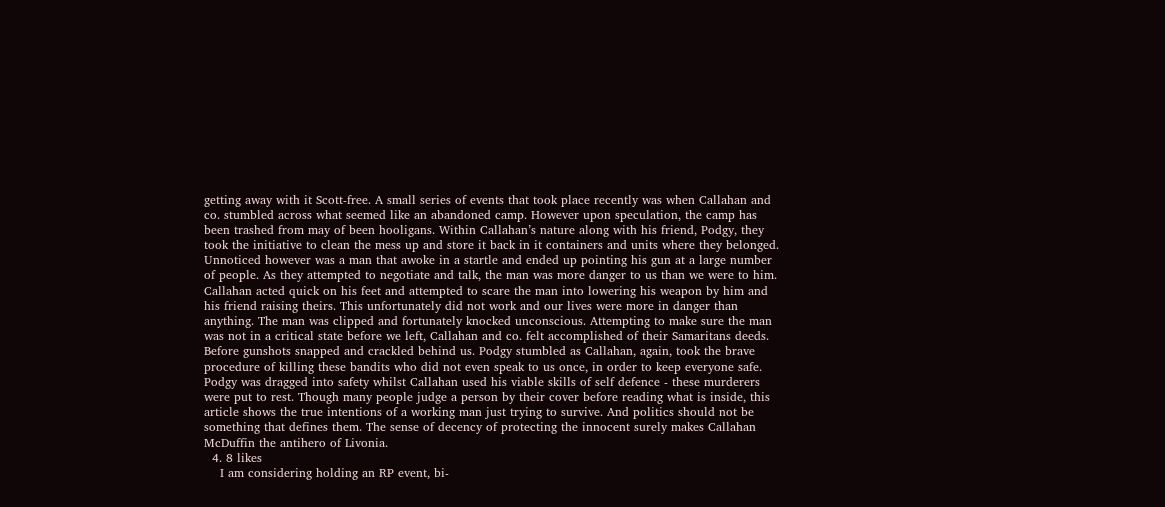getting away with it Scott-free. A small series of events that took place recently was when Callahan and co. stumbled across what seemed like an abandoned camp. However upon speculation, the camp has been trashed from may of been hooligans. Within Callahan’s nature along with his friend, Podgy, they took the initiative to clean the mess up and store it back in it containers and units where they belonged. Unnoticed however was a man that awoke in a startle and ended up pointing his gun at a large number of people. As they attempted to negotiate and talk, the man was more danger to us than we were to him. Callahan acted quick on his feet and attempted to scare the man into lowering his weapon by him and his friend raising theirs. This unfortunately did not work and our lives were more in danger than anything. The man was clipped and fortunately knocked unconscious. Attempting to make sure the man was not in a critical state before we left, Callahan and co. felt accomplished of their Samaritans deeds. Before gunshots snapped and crackled behind us. Podgy stumbled as Callahan, again, took the brave procedure of killing these bandits who did not even speak to us once, in order to keep everyone safe. Podgy was dragged into safety whilst Callahan used his viable skills of self defence - these murderers were put to rest. Though many people judge a person by their cover before reading what is inside, this article shows the true intentions of a working man just trying to survive. And politics should not be something that defines them. The sense of decency of protecting the innocent surely makes Callahan McDuffin the antihero of Livonia.
  4. 8 likes
    I am considering holding an RP event, bi-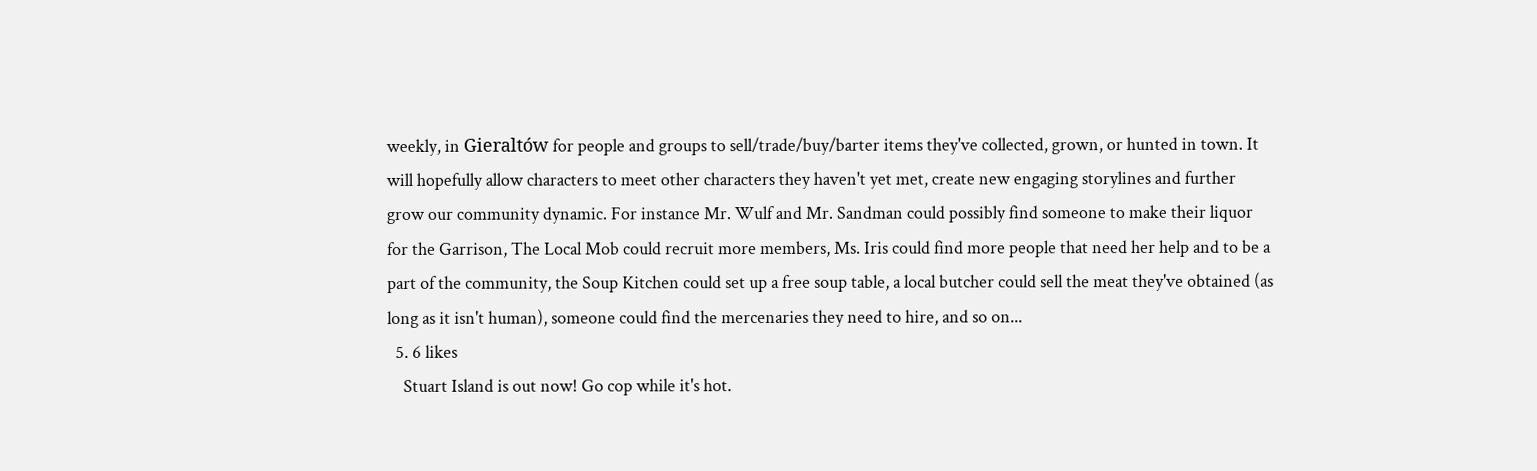weekly, in Gieraltów for people and groups to sell/trade/buy/barter items they've collected, grown, or hunted in town. It will hopefully allow characters to meet other characters they haven't yet met, create new engaging storylines and further grow our community dynamic. For instance Mr. Wulf and Mr. Sandman could possibly find someone to make their liquor for the Garrison, The Local Mob could recruit more members, Ms. Iris could find more people that need her help and to be a part of the community, the Soup Kitchen could set up a free soup table, a local butcher could sell the meat they've obtained (as long as it isn't human), someone could find the mercenaries they need to hire, and so on...
  5. 6 likes
    Stuart Island is out now! Go cop while it's hot.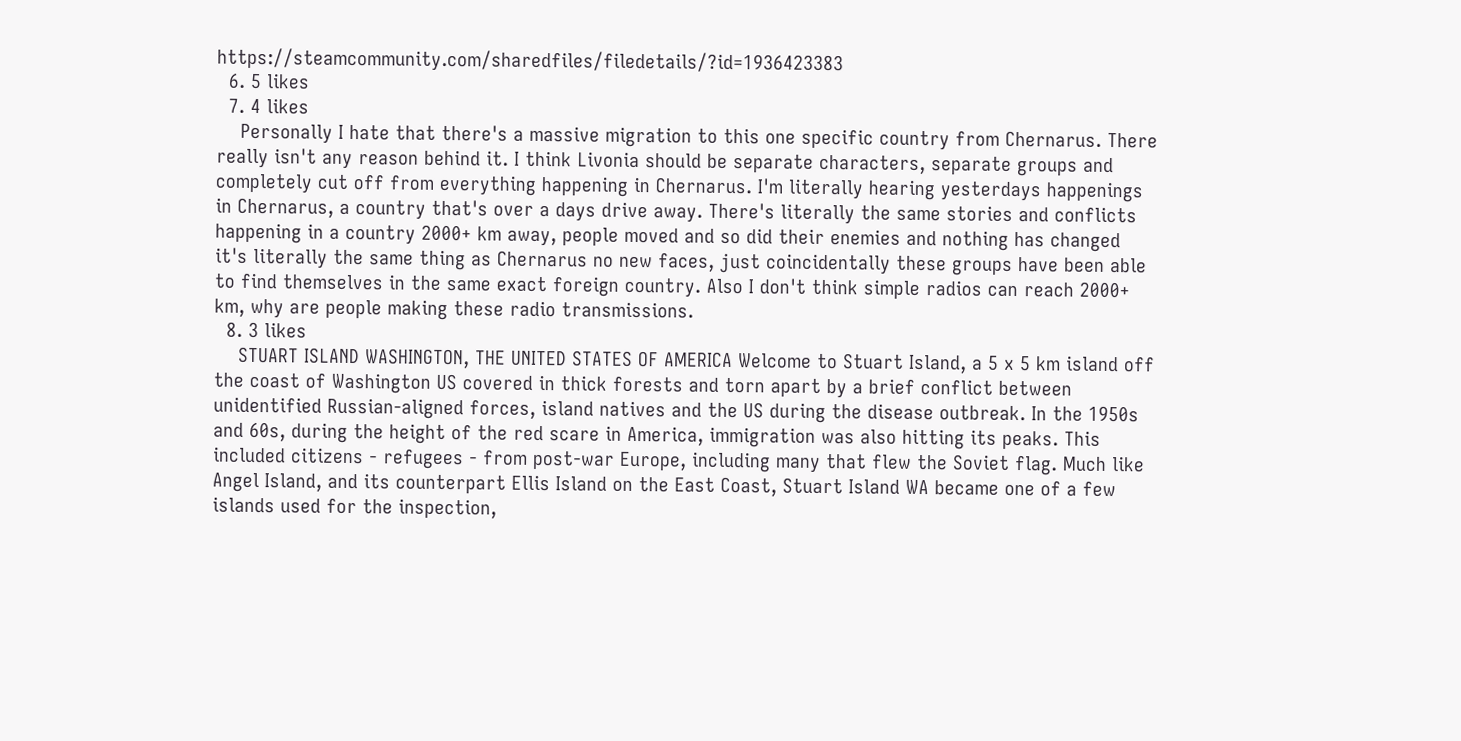https://steamcommunity.com/sharedfiles/filedetails/?id=1936423383
  6. 5 likes
  7. 4 likes
    Personally I hate that there's a massive migration to this one specific country from Chernarus. There really isn't any reason behind it. I think Livonia should be separate characters, separate groups and completely cut off from everything happening in Chernarus. I'm literally hearing yesterdays happenings in Chernarus, a country that's over a days drive away. There's literally the same stories and conflicts happening in a country 2000+ km away, people moved and so did their enemies and nothing has changed it's literally the same thing as Chernarus no new faces, just coincidentally these groups have been able to find themselves in the same exact foreign country. Also I don't think simple radios can reach 2000+ km, why are people making these radio transmissions.
  8. 3 likes
    STUART ISLAND WASHINGTON, THE UNITED STATES OF AMERICA Welcome to Stuart Island, a 5 x 5 km island off the coast of Washington US covered in thick forests and torn apart by a brief conflict between unidentified Russian-aligned forces, island natives and the US during the disease outbreak. In the 1950s and 60s, during the height of the red scare in America, immigration was also hitting its peaks. This included citizens - refugees - from post-war Europe, including many that flew the Soviet flag. Much like Angel Island, and its counterpart Ellis Island on the East Coast, Stuart Island WA became one of a few islands used for the inspection,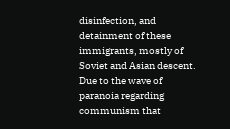disinfection, and detainment of these immigrants, mostly of Soviet and Asian descent. Due to the wave of paranoia regarding communism that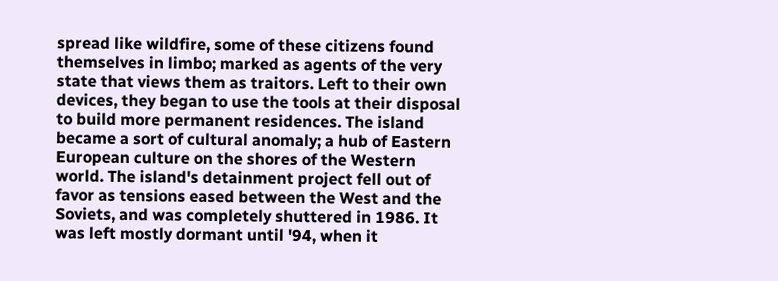spread like wildfire, some of these citizens found themselves in limbo; marked as agents of the very state that views them as traitors. Left to their own devices, they began to use the tools at their disposal to build more permanent residences. The island became a sort of cultural anomaly; a hub of Eastern European culture on the shores of the Western world. The island's detainment project fell out of favor as tensions eased between the West and the Soviets, and was completely shuttered in 1986. It was left mostly dormant until '94, when it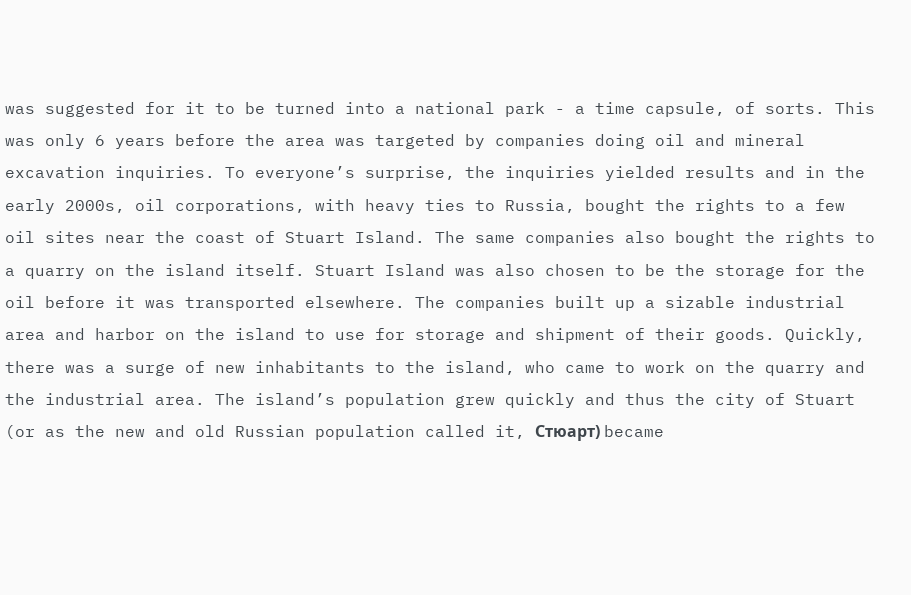was suggested for it to be turned into a national park - a time capsule, of sorts. This was only 6 years before the area was targeted by companies doing oil and mineral excavation inquiries. To everyone’s surprise, the inquiries yielded results and in the early 2000s, oil corporations, with heavy ties to Russia, bought the rights to a few oil sites near the coast of Stuart Island. The same companies also bought the rights to a quarry on the island itself. Stuart Island was also chosen to be the storage for the oil before it was transported elsewhere. The companies built up a sizable industrial area and harbor on the island to use for storage and shipment of their goods. Quickly, there was a surge of new inhabitants to the island, who came to work on the quarry and the industrial area. The island’s population grew quickly and thus the city of Stuart (or as the new and old Russian population called it, Стюарт) became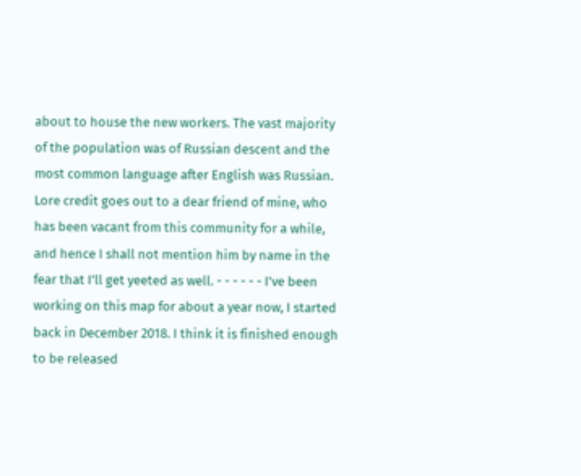about to house the new workers. The vast majority of the population was of Russian descent and the most common language after English was Russian. Lore credit goes out to a dear friend of mine, who has been vacant from this community for a while, and hence I shall not mention him by name in the fear that I'll get yeeted as well. - - - - - - I've been working on this map for about a year now, I started back in December 2018. I think it is finished enough to be released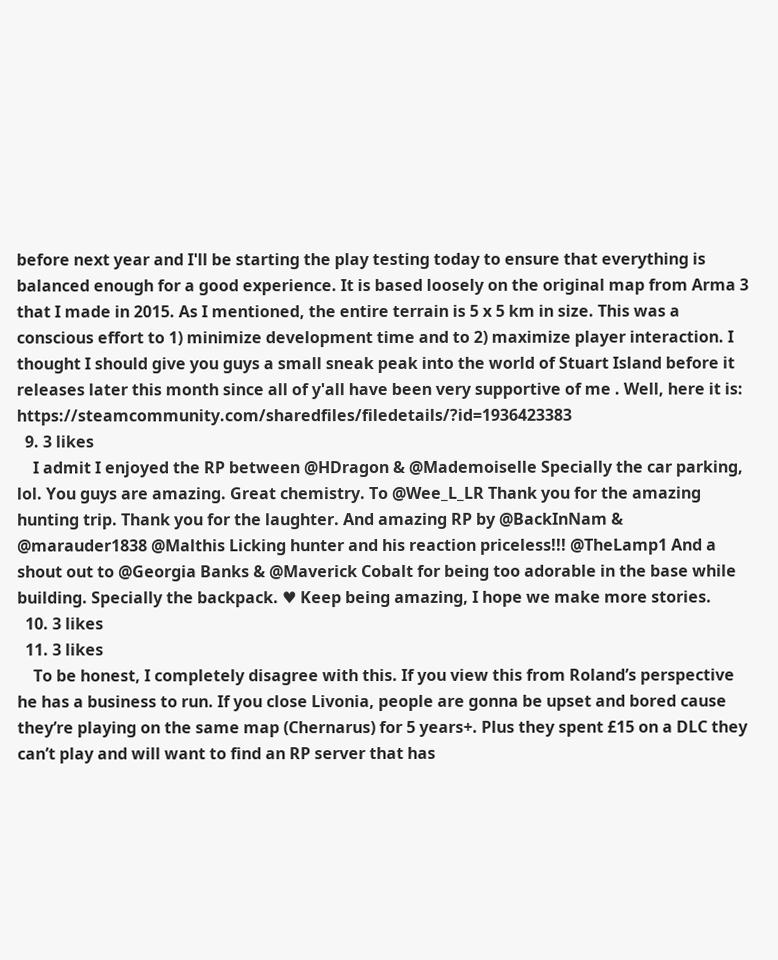before next year and I'll be starting the play testing today to ensure that everything is balanced enough for a good experience. It is based loosely on the original map from Arma 3 that I made in 2015. As I mentioned, the entire terrain is 5 x 5 km in size. This was a conscious effort to 1) minimize development time and to 2) maximize player interaction. I thought I should give you guys a small sneak peak into the world of Stuart Island before it releases later this month since all of y'all have been very supportive of me . Well, here it is: https://steamcommunity.com/sharedfiles/filedetails/?id=1936423383
  9. 3 likes
    I admit I enjoyed the RP between @HDragon & @Mademoiselle Specially the car parking, lol. You guys are amazing. Great chemistry. To @Wee_L_LR Thank you for the amazing hunting trip. Thank you for the laughter. And amazing RP by @BackInNam & @marauder1838 @Malthis Licking hunter and his reaction priceless!!! @TheLamp1 And a shout out to @Georgia Banks & @Maverick Cobalt for being too adorable in the base while building. Specially the backpack. ♥ Keep being amazing, I hope we make more stories.
  10. 3 likes
  11. 3 likes
    To be honest, I completely disagree with this. If you view this from Roland’s perspective he has a business to run. If you close Livonia, people are gonna be upset and bored cause they’re playing on the same map (Chernarus) for 5 years+. Plus they spent £15 on a DLC they can’t play and will want to find an RP server that has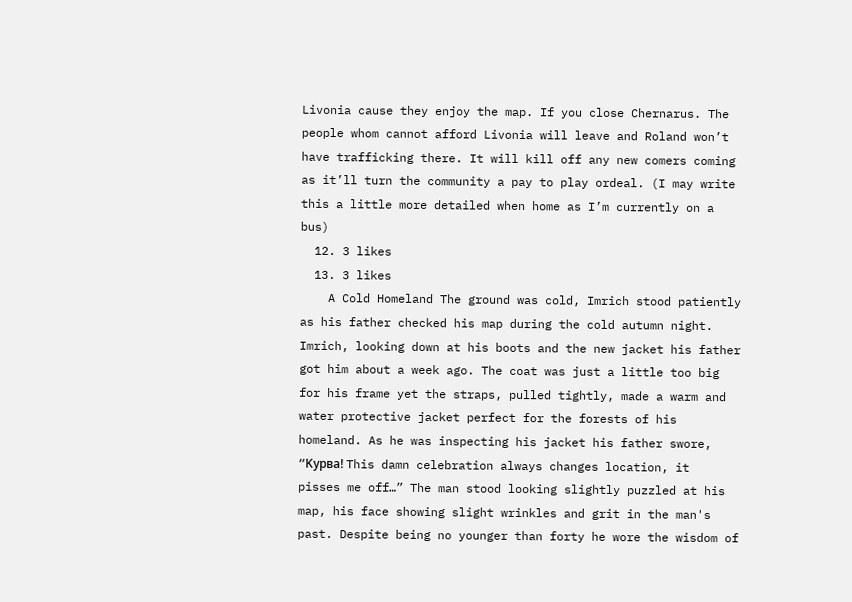Livonia cause they enjoy the map. If you close Chernarus. The people whom cannot afford Livonia will leave and Roland won’t have trafficking there. It will kill off any new comers coming as it’ll turn the community a pay to play ordeal. (I may write this a little more detailed when home as I’m currently on a bus)
  12. 3 likes
  13. 3 likes
    A Cold Homeland The ground was cold, Imrich stood patiently as his father checked his map during the cold autumn night. Imrich, looking down at his boots and the new jacket his father got him about a week ago. The coat was just a little too big for his frame yet the straps, pulled tightly, made a warm and water protective jacket perfect for the forests of his homeland. As he was inspecting his jacket his father swore, “Kурва! This damn celebration always changes location, it pisses me off…” The man stood looking slightly puzzled at his map, his face showing slight wrinkles and grit in the man's past. Despite being no younger than forty he wore the wisdom of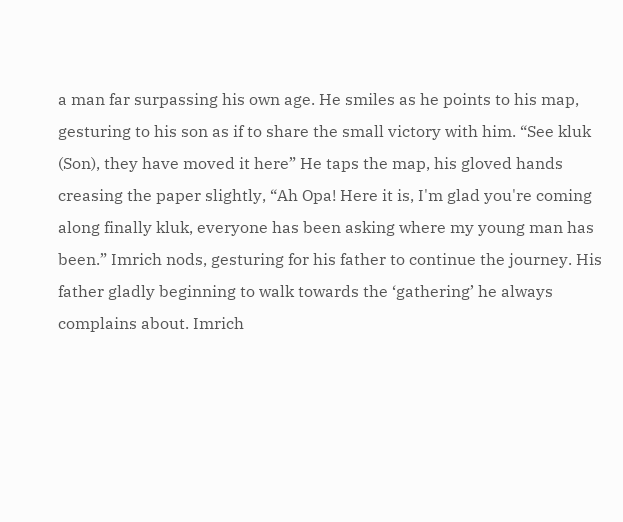a man far surpassing his own age. He smiles as he points to his map, gesturing to his son as if to share the small victory with him. “See kluk (Son), they have moved it here” He taps the map, his gloved hands creasing the paper slightly, “Ah Opa! Here it is, I'm glad you're coming along finally kluk, everyone has been asking where my young man has been.” Imrich nods, gesturing for his father to continue the journey. His father gladly beginning to walk towards the ‘gathering’ he always complains about. Imrich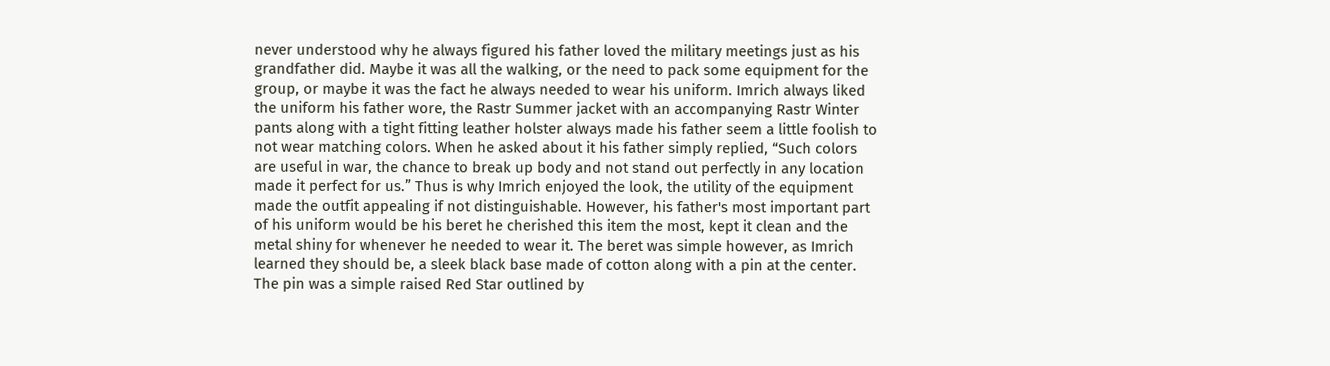never understood why he always figured his father loved the military meetings just as his grandfather did. Maybe it was all the walking, or the need to pack some equipment for the group, or maybe it was the fact he always needed to wear his uniform. Imrich always liked the uniform his father wore, the Rastr Summer jacket with an accompanying Rastr Winter pants along with a tight fitting leather holster always made his father seem a little foolish to not wear matching colors. When he asked about it his father simply replied, “Such colors are useful in war, the chance to break up body and not stand out perfectly in any location made it perfect for us.” Thus is why Imrich enjoyed the look, the utility of the equipment made the outfit appealing if not distinguishable. However, his father's most important part of his uniform would be his beret he cherished this item the most, kept it clean and the metal shiny for whenever he needed to wear it. The beret was simple however, as Imrich learned they should be, a sleek black base made of cotton along with a pin at the center. The pin was a simple raised Red Star outlined by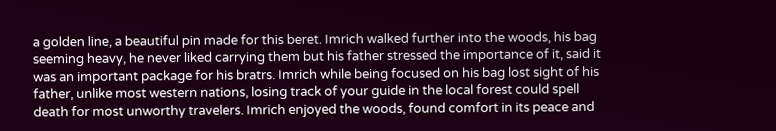a golden line, a beautiful pin made for this beret. Imrich walked further into the woods, his bag seeming heavy, he never liked carrying them but his father stressed the importance of it, said it was an important package for his bratrs. Imrich while being focused on his bag lost sight of his father, unlike most western nations, losing track of your guide in the local forest could spell death for most unworthy travelers. Imrich enjoyed the woods, found comfort in its peace and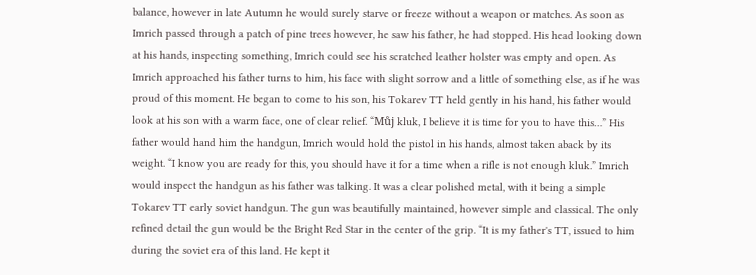balance, however in late Autumn he would surely starve or freeze without a weapon or matches. As soon as Imrich passed through a patch of pine trees however, he saw his father, he had stopped. His head looking down at his hands, inspecting something, Imrich could see his scratched leather holster was empty and open. As Imrich approached his father turns to him, his face with slight sorrow and a little of something else, as if he was proud of this moment. He began to come to his son, his Tokarev TT held gently in his hand, his father would look at his son with a warm face, one of clear relief. “Můj kluk, I believe it is time for you to have this…” His father would hand him the handgun, Imrich would hold the pistol in his hands, almost taken aback by its weight. “I know you are ready for this, you should have it for a time when a rifle is not enough kluk.” Imrich would inspect the handgun as his father was talking. It was a clear polished metal, with it being a simple Tokarev TT early soviet handgun. The gun was beautifully maintained, however simple and classical. The only refined detail the gun would be the Bright Red Star in the center of the grip. “It is my father's TT, issued to him during the soviet era of this land. He kept it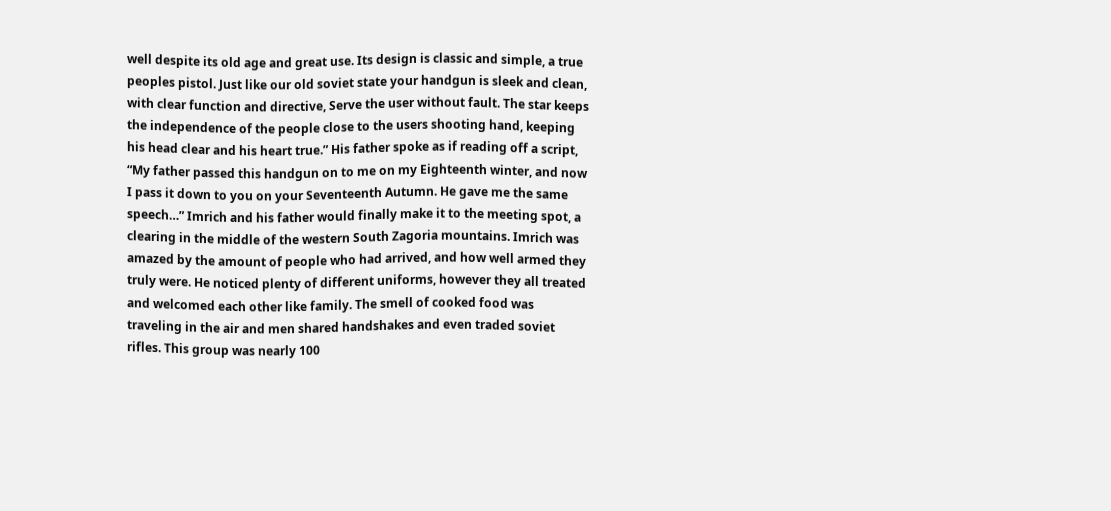well despite its old age and great use. Its design is classic and simple, a true peoples pistol. Just like our old soviet state your handgun is sleek and clean, with clear function and directive, Serve the user without fault. The star keeps the independence of the people close to the users shooting hand, keeping his head clear and his heart true.” His father spoke as if reading off a script, “My father passed this handgun on to me on my Eighteenth winter, and now I pass it down to you on your Seventeenth Autumn. He gave me the same speech…” Imrich and his father would finally make it to the meeting spot, a clearing in the middle of the western South Zagoria mountains. Imrich was amazed by the amount of people who had arrived, and how well armed they truly were. He noticed plenty of different uniforms, however they all treated and welcomed each other like family. The smell of cooked food was traveling in the air and men shared handshakes and even traded soviet rifles. This group was nearly 100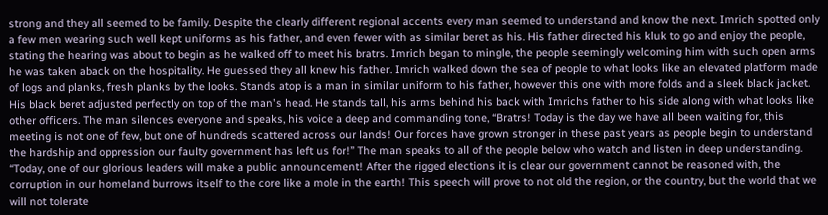strong and they all seemed to be family. Despite the clearly different regional accents every man seemed to understand and know the next. Imrich spotted only a few men wearing such well kept uniforms as his father, and even fewer with as similar beret as his. His father directed his kluk to go and enjoy the people, stating the hearing was about to begin as he walked off to meet his bratrs. Imrich began to mingle, the people seemingly welcoming him with such open arms he was taken aback on the hospitality. He guessed they all knew his father. Imrich walked down the sea of people to what looks like an elevated platform made of logs and planks, fresh planks by the looks. Stands atop is a man in similar uniform to his father, however this one with more folds and a sleek black jacket. His black beret adjusted perfectly on top of the man's head. He stands tall, his arms behind his back with Imrichs father to his side along with what looks like other officers. The man silences everyone and speaks, his voice a deep and commanding tone, “Bratrs! Today is the day we have all been waiting for, this meeting is not one of few, but one of hundreds scattered across our lands! Our forces have grown stronger in these past years as people begin to understand the hardship and oppression our faulty government has left us for!” The man speaks to all of the people below who watch and listen in deep understanding. “Today, one of our glorious leaders will make a public announcement! After the rigged elections it is clear our government cannot be reasoned with, the corruption in our homeland burrows itself to the core like a mole in the earth! This speech will prove to not old the region, or the country, but the world that we will not tolerate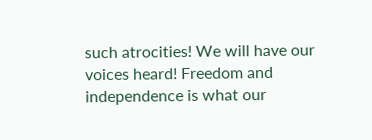such atrocities! We will have our voices heard! Freedom and independence is what our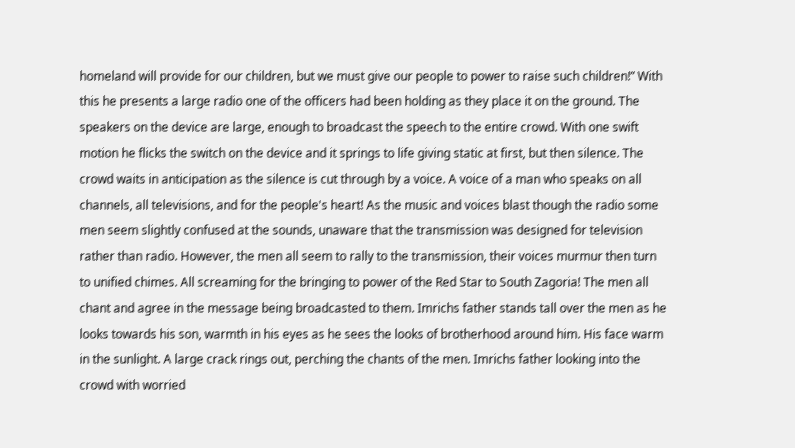homeland will provide for our children, but we must give our people to power to raise such children!” With this he presents a large radio one of the officers had been holding as they place it on the ground. The speakers on the device are large, enough to broadcast the speech to the entire crowd. With one swift motion he flicks the switch on the device and it springs to life giving static at first, but then silence. The crowd waits in anticipation as the silence is cut through by a voice. A voice of a man who speaks on all channels, all televisions, and for the people's heart! As the music and voices blast though the radio some men seem slightly confused at the sounds, unaware that the transmission was designed for television rather than radio. However, the men all seem to rally to the transmission, their voices murmur then turn to unified chimes. All screaming for the bringing to power of the Red Star to South Zagoria! The men all chant and agree in the message being broadcasted to them. Imrichs father stands tall over the men as he looks towards his son, warmth in his eyes as he sees the looks of brotherhood around him. His face warm in the sunlight. A large crack rings out, perching the chants of the men. Imrichs father looking into the crowd with worried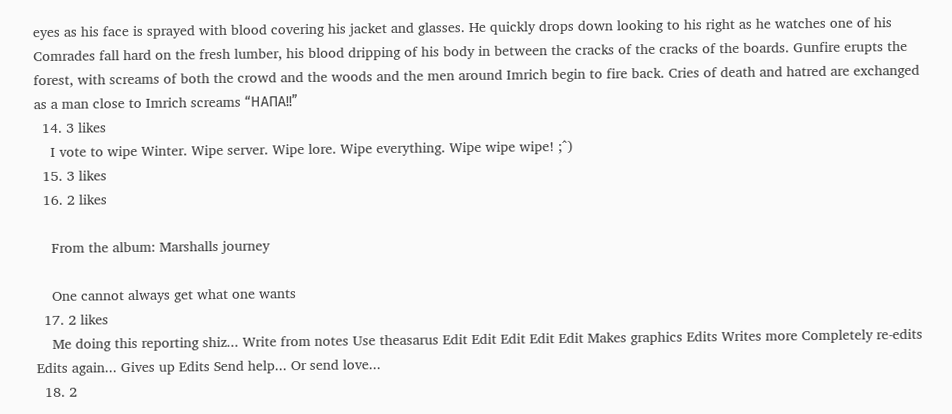eyes as his face is sprayed with blood covering his jacket and glasses. He quickly drops down looking to his right as he watches one of his Comrades fall hard on the fresh lumber, his blood dripping of his body in between the cracks of the cracks of the boards. Gunfire erupts the forest, with screams of both the crowd and the woods and the men around Imrich begin to fire back. Cries of death and hatred are exchanged as a man close to Imrich screams “НАПА!!”
  14. 3 likes
    I vote to wipe Winter. Wipe server. Wipe lore. Wipe everything. Wipe wipe wipe! ;^)
  15. 3 likes
  16. 2 likes

    From the album: Marshalls journey

    One cannot always get what one wants
  17. 2 likes
    Me doing this reporting shiz... Write from notes Use theasarus Edit Edit Edit Edit Edit Makes graphics Edits Writes more Completely re-edits Edits again... Gives up Edits Send help... Or send love...
  18. 2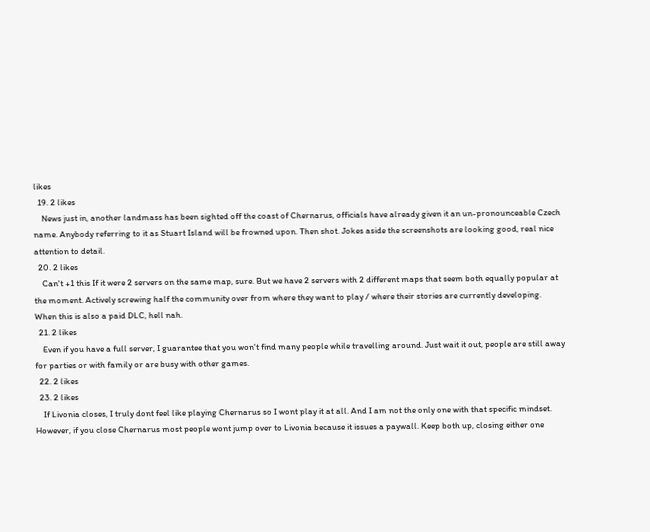likes
  19. 2 likes
    News just in, another landmass has been sighted off the coast of Chernarus, officials have already given it an un-pronounceable Czech name. Anybody referring to it as Stuart Island will be frowned upon. Then shot. Jokes aside the screenshots are looking good, real nice attention to detail.
  20. 2 likes
    Can't +1 this If it were 2 servers on the same map, sure. But we have 2 servers with 2 different maps that seem both equally popular at the moment. Actively screwing half the community over from where they want to play / where their stories are currently developing. When this is also a paid DLC, hell nah.
  21. 2 likes
    Even if you have a full server, I guarantee that you won't find many people while travelling around. Just wait it out, people are still away for parties or with family or are busy with other games.
  22. 2 likes
  23. 2 likes
    If Livonia closes, I truly dont feel like playing Chernarus so I wont play it at all. And I am not the only one with that specific mindset. However, if you close Chernarus most people wont jump over to Livonia because it issues a paywall. Keep both up, closing either one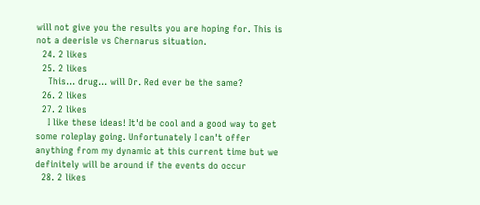will not give you the results you are hoping for. This is not a deerisle vs Chernarus situation.
  24. 2 likes
  25. 2 likes
    This... drug... will Dr. Red ever be the same?
  26. 2 likes
  27. 2 likes
    I like these ideas! It'd be cool and a good way to get some roleplay going. Unfortunately I can't offer anything from my dynamic at this current time but we definitely will be around if the events do occur
  28. 2 likes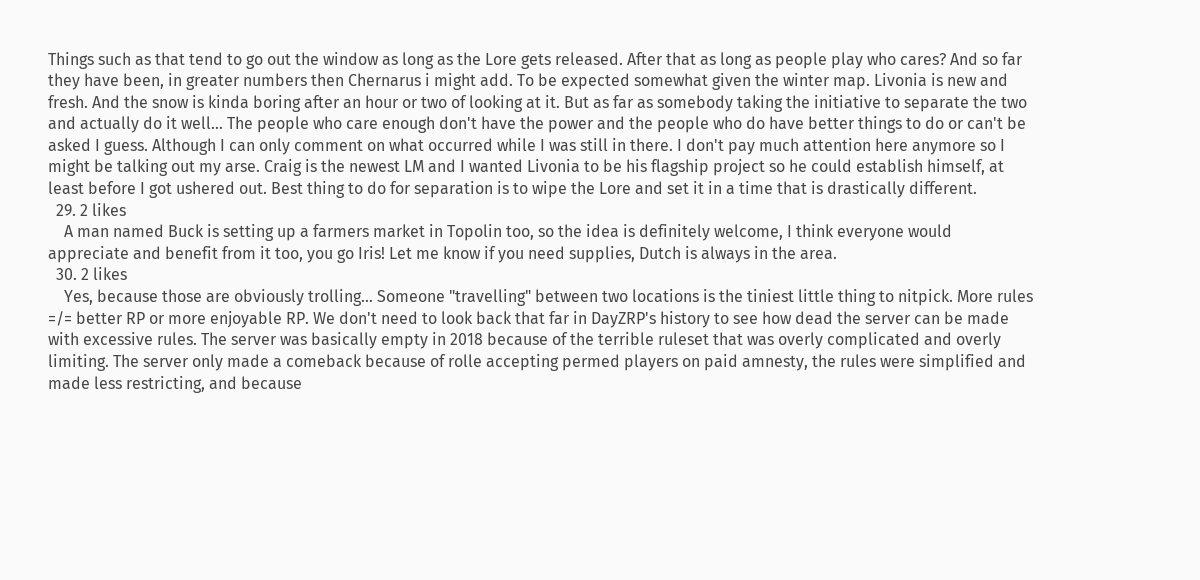Things such as that tend to go out the window as long as the Lore gets released. After that as long as people play who cares? And so far they have been, in greater numbers then Chernarus i might add. To be expected somewhat given the winter map. Livonia is new and fresh. And the snow is kinda boring after an hour or two of looking at it. But as far as somebody taking the initiative to separate the two and actually do it well... The people who care enough don't have the power and the people who do have better things to do or can't be asked I guess. Although I can only comment on what occurred while I was still in there. I don't pay much attention here anymore so I might be talking out my arse. Craig is the newest LM and I wanted Livonia to be his flagship project so he could establish himself, at least before I got ushered out. Best thing to do for separation is to wipe the Lore and set it in a time that is drastically different.
  29. 2 likes
    A man named Buck is setting up a farmers market in Topolin too, so the idea is definitely welcome, I think everyone would appreciate and benefit from it too, you go Iris! Let me know if you need supplies, Dutch is always in the area.
  30. 2 likes
    Yes, because those are obviously trolling... Someone "travelling" between two locations is the tiniest little thing to nitpick. More rules =/= better RP or more enjoyable RP. We don't need to look back that far in DayZRP's history to see how dead the server can be made with excessive rules. The server was basically empty in 2018 because of the terrible ruleset that was overly complicated and overly limiting. The server only made a comeback because of rolle accepting permed players on paid amnesty, the rules were simplified and made less restricting, and because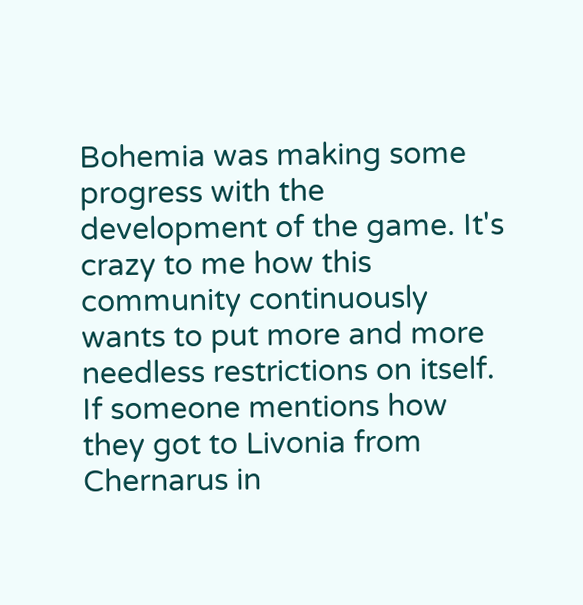Bohemia was making some progress with the development of the game. It's crazy to me how this community continuously wants to put more and more needless restrictions on itself. If someone mentions how they got to Livonia from Chernarus in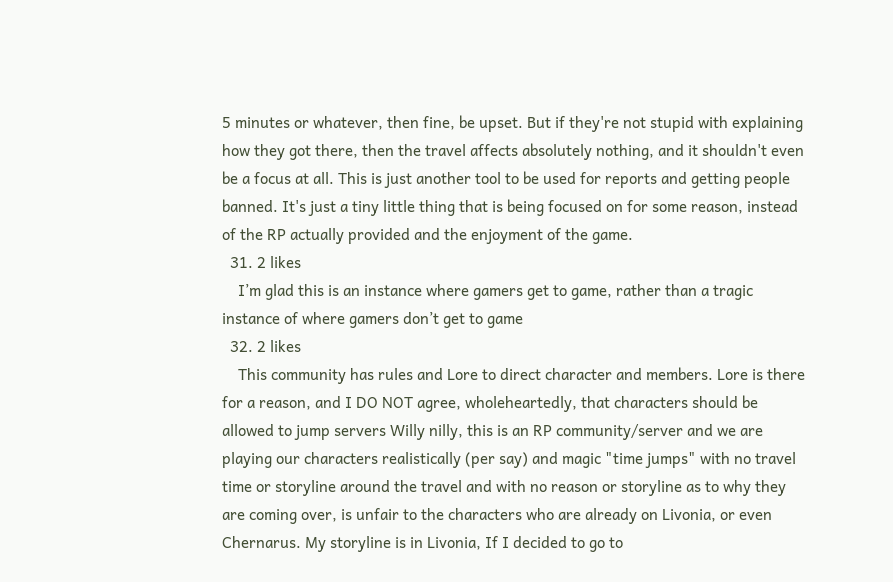5 minutes or whatever, then fine, be upset. But if they're not stupid with explaining how they got there, then the travel affects absolutely nothing, and it shouldn't even be a focus at all. This is just another tool to be used for reports and getting people banned. It's just a tiny little thing that is being focused on for some reason, instead of the RP actually provided and the enjoyment of the game.
  31. 2 likes
    I’m glad this is an instance where gamers get to game, rather than a tragic instance of where gamers don’t get to game
  32. 2 likes
    This community has rules and Lore to direct character and members. Lore is there for a reason, and I DO NOT agree, wholeheartedly, that characters should be allowed to jump servers Willy nilly, this is an RP community/server and we are playing our characters realistically (per say) and magic "time jumps" with no travel time or storyline around the travel and with no reason or storyline as to why they are coming over, is unfair to the characters who are already on Livonia, or even Chernarus. My storyline is in Livonia, If I decided to go to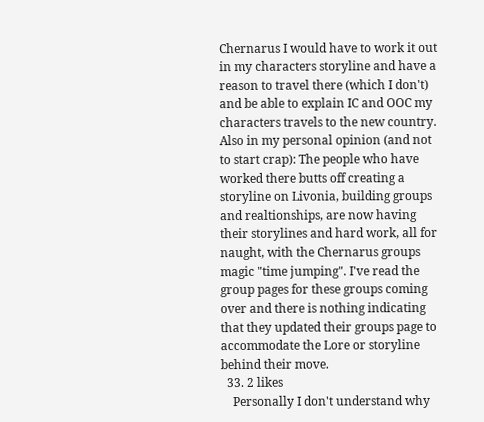Chernarus I would have to work it out in my characters storyline and have a reason to travel there (which I don't) and be able to explain IC and OOC my characters travels to the new country. Also in my personal opinion (and not to start crap): The people who have worked there butts off creating a storyline on Livonia, building groups and realtionships, are now having their storylines and hard work, all for naught, with the Chernarus groups magic "time jumping". I've read the group pages for these groups coming over and there is nothing indicating that they updated their groups page to accommodate the Lore or storyline behind their move.
  33. 2 likes
    Personally I don't understand why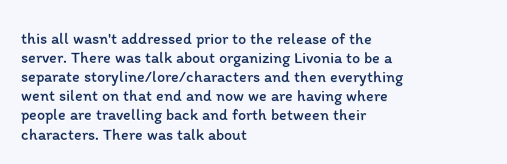this all wasn't addressed prior to the release of the server. There was talk about organizing Livonia to be a separate storyline/lore/characters and then everything went silent on that end and now we are having where people are travelling back and forth between their characters. There was talk about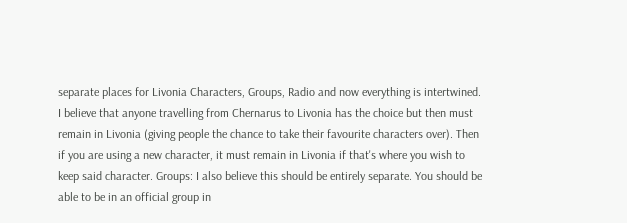separate places for Livonia Characters, Groups, Radio and now everything is intertwined. I believe that anyone travelling from Chernarus to Livonia has the choice but then must remain in Livonia (giving people the chance to take their favourite characters over). Then if you are using a new character, it must remain in Livonia if that's where you wish to keep said character. Groups: I also believe this should be entirely separate. You should be able to be in an official group in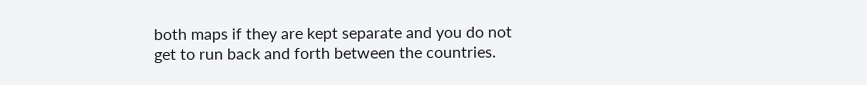both maps if they are kept separate and you do not get to run back and forth between the countries.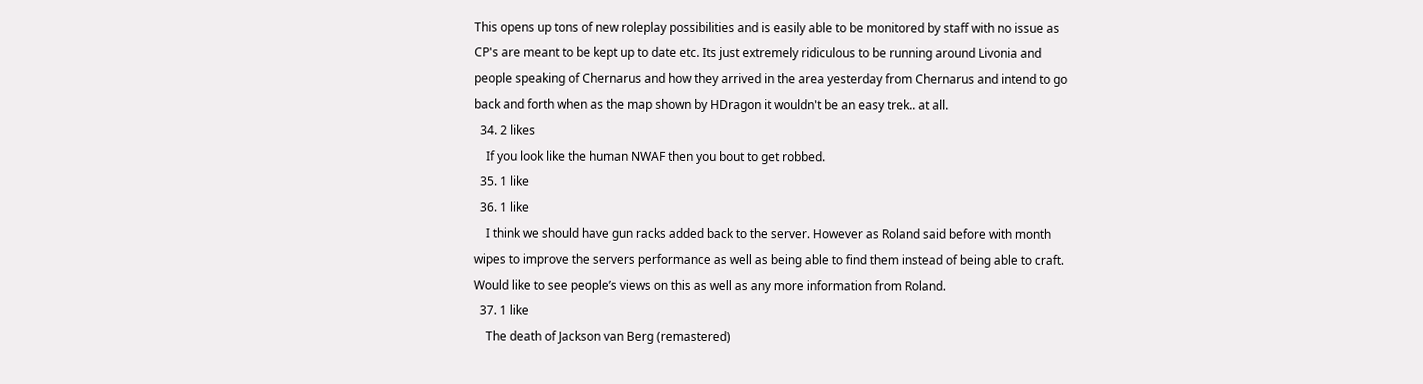This opens up tons of new roleplay possibilities and is easily able to be monitored by staff with no issue as CP's are meant to be kept up to date etc. Its just extremely ridiculous to be running around Livonia and people speaking of Chernarus and how they arrived in the area yesterday from Chernarus and intend to go back and forth when as the map shown by HDragon it wouldn't be an easy trek.. at all.
  34. 2 likes
    If you look like the human NWAF then you bout to get robbed.
  35. 1 like
  36. 1 like
    I think we should have gun racks added back to the server. However as Roland said before with month wipes to improve the servers performance as well as being able to find them instead of being able to craft. Would like to see people’s views on this as well as any more information from Roland.
  37. 1 like
    The death of Jackson van Berg (remastered)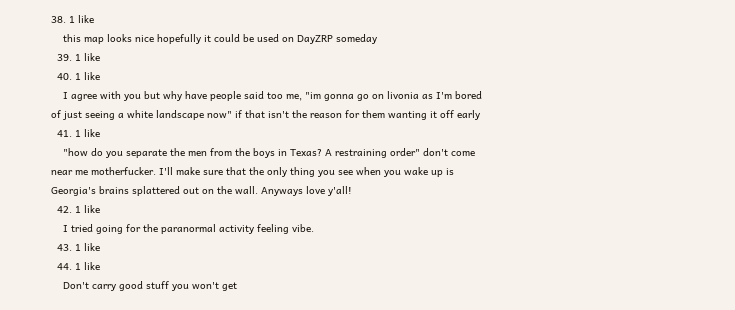38. 1 like
    this map looks nice hopefully it could be used on DayZRP someday
  39. 1 like
  40. 1 like
    I agree with you but why have people said too me, "im gonna go on livonia as I'm bored of just seeing a white landscape now" if that isn't the reason for them wanting it off early
  41. 1 like
    "how do you separate the men from the boys in Texas? A restraining order" don't come near me motherfucker. I'll make sure that the only thing you see when you wake up is Georgia's brains splattered out on the wall. Anyways love y'all!
  42. 1 like
    I tried going for the paranormal activity feeling vibe.
  43. 1 like
  44. 1 like
    Don't carry good stuff you won't get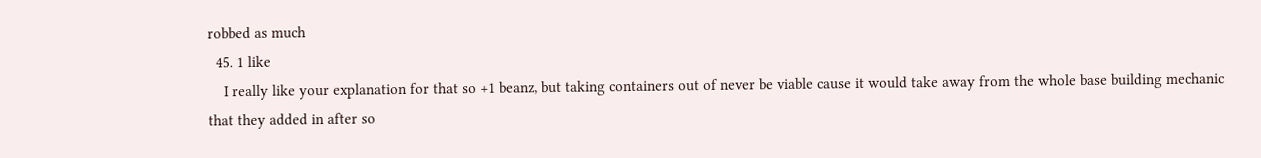robbed as much
  45. 1 like
    I really like your explanation for that so +1 beanz, but taking containers out of never be viable cause it would take away from the whole base building mechanic that they added in after so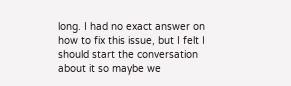long. I had no exact answer on how to fix this issue, but I felt I should start the conversation about it so maybe we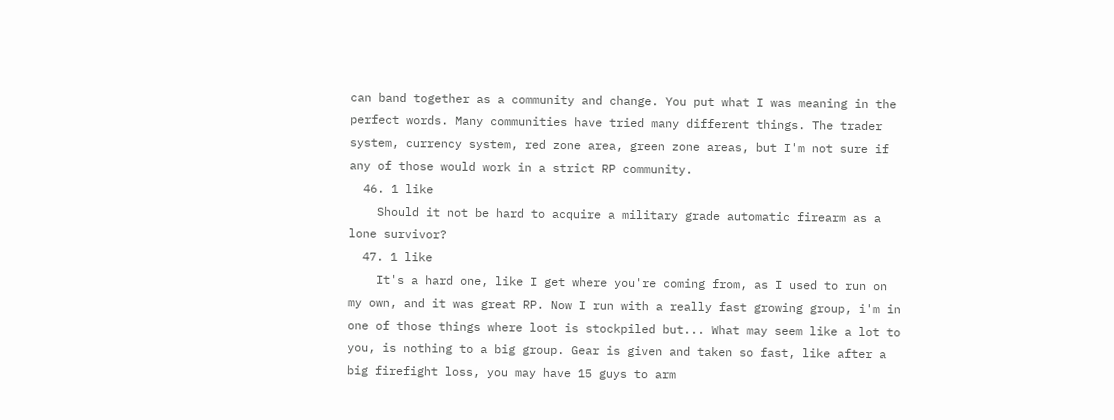can band together as a community and change. You put what I was meaning in the perfect words. Many communities have tried many different things. The trader system, currency system, red zone area, green zone areas, but I'm not sure if any of those would work in a strict RP community.
  46. 1 like
    Should it not be hard to acquire a military grade automatic firearm as a lone survivor?
  47. 1 like
    It's a hard one, like I get where you're coming from, as I used to run on my own, and it was great RP. Now I run with a really fast growing group, i'm in one of those things where loot is stockpiled but... What may seem like a lot to you, is nothing to a big group. Gear is given and taken so fast, like after a big firefight loss, you may have 15 guys to arm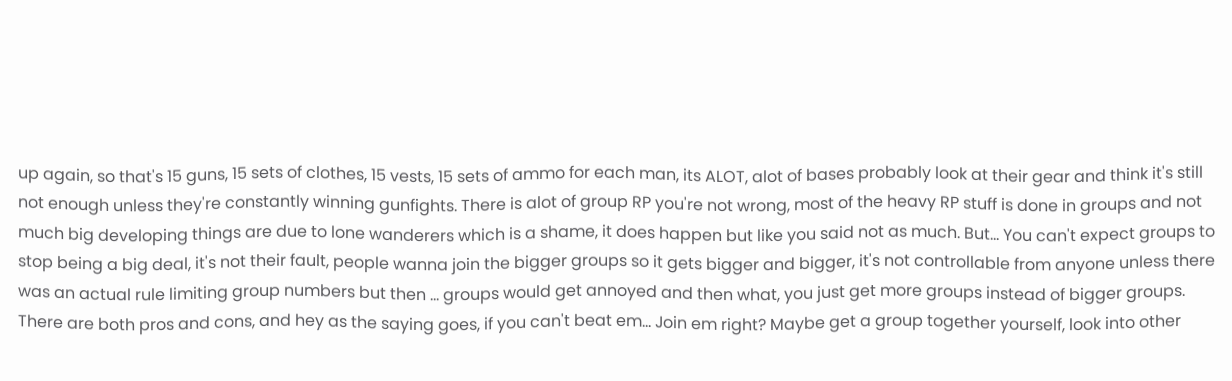up again, so that's 15 guns, 15 sets of clothes, 15 vests, 15 sets of ammo for each man, its ALOT, alot of bases probably look at their gear and think it's still not enough unless they're constantly winning gunfights. There is alot of group RP you're not wrong, most of the heavy RP stuff is done in groups and not much big developing things are due to lone wanderers which is a shame, it does happen but like you said not as much. But... You can't expect groups to stop being a big deal, it's not their fault, people wanna join the bigger groups so it gets bigger and bigger, it's not controllable from anyone unless there was an actual rule limiting group numbers but then ... groups would get annoyed and then what, you just get more groups instead of bigger groups. There are both pros and cons, and hey as the saying goes, if you can't beat em... Join em right? Maybe get a group together yourself, look into other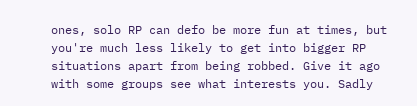ones, solo RP can defo be more fun at times, but you're much less likely to get into bigger RP situations apart from being robbed. Give it ago with some groups see what interests you. Sadly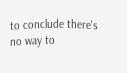to conclude there's no way to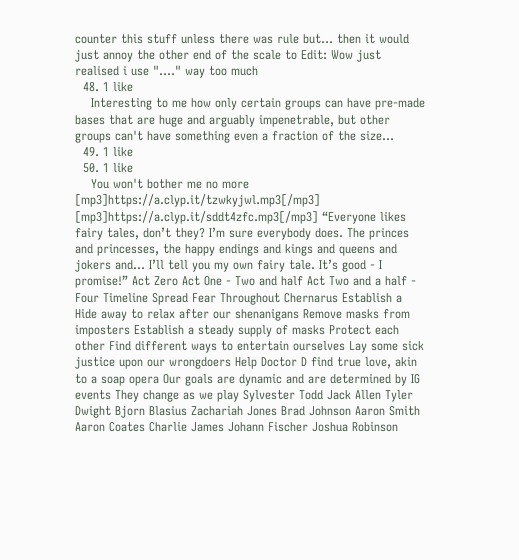counter this stuff unless there was rule but... then it would just annoy the other end of the scale to Edit: Wow just realised i use "...." way too much
  48. 1 like
    Interesting to me how only certain groups can have pre-made bases that are huge and arguably impenetrable, but other groups can't have something even a fraction of the size...
  49. 1 like
  50. 1 like
    You won't bother me no more [mp3]https://a.clyp.it/tzwkyjwl.mp3[/mp3] [mp3]https://a.clyp.it/sddt4zfc.mp3[/mp3] “Everyone likes fairy tales, don’t they? I’m sure everybody does. The princes and princesses, the happy endings and kings and queens and jokers and... I’ll tell you my own fairy tale. It’s good - I promise!” Act Zero Act One - Two and half Act Two and a half - Four Timeline Spread Fear Throughout Chernarus Establish a Hide away to relax after our shenanigans Remove masks from imposters Establish a steady supply of masks Protect each other Find different ways to entertain ourselves Lay some sick justice upon our wrongdoers Help Doctor D find true love, akin to a soap opera Our goals are dynamic and are determined by IG events They change as we play Sylvester Todd Jack Allen Tyler Dwight Bjorn Blasius Zachariah Jones Brad Johnson Aaron Smith Aaron Coates Charlie James Johann Fischer Joshua Robinson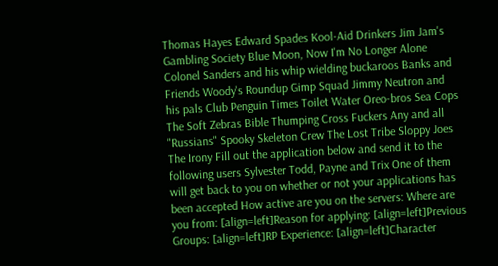Thomas Hayes Edward Spades Kool-Aid Drinkers Jim Jam's Gambling Society Blue Moon, Now I'm No Longer Alone Colonel Sanders and his whip wielding buckaroos Banks and Friends Woody's Roundup Gimp Squad Jimmy Neutron and his pals Club Penguin Times Toilet Water Oreo-bros Sea Cops The Soft Zebras Bible Thumping Cross Fuckers Any and all "Russians" Spooky Skeleton Crew The Lost Tribe Sloppy Joes The Irony Fill out the application below and send it to the following users Sylvester Todd, Payne and Trix One of them will get back to you on whether or not your applications has been accepted How active are you on the servers: Where are you from: [align=left]Reason for applying: [align=left]Previous Groups: [align=left]RP Experience: [align=left]Character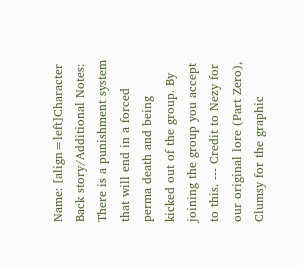Name: [align=left]Character Back story/Additional Notes: There is a punishment system that will end in a forced perma death and being kicked out of the group. By joining the group you accept to this. --- Credit to Nezy for our original lore (Part Zero), Clumsy for the graphic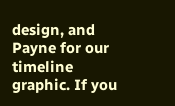design, and Payne for our timeline graphic. If you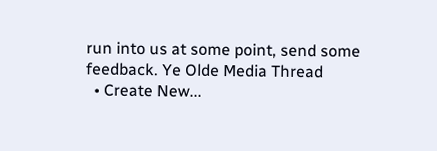run into us at some point, send some feedback. Ye Olde Media Thread
  • Create New...